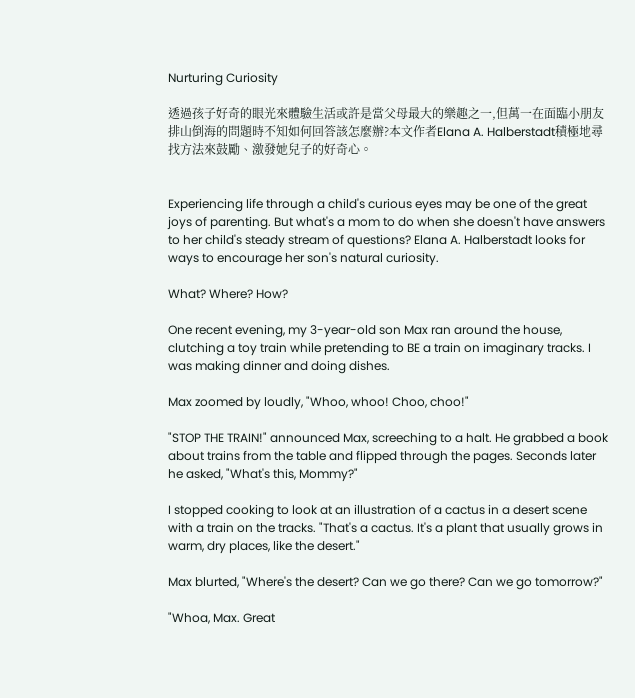Nurturing Curiosity

透過孩子好奇的眼光來體驗生活或許是當父母最大的樂趣之一,但萬一在面臨小朋友排山倒海的問題時不知如何回答該怎麼辦?本文作者Elana A. Halberstadt積極地尋找方法來鼓勵、激發她兒子的好奇心。


Experiencing life through a child's curious eyes may be one of the great joys of parenting. But what's a mom to do when she doesn't have answers to her child's steady stream of questions? Elana A. Halberstadt looks for ways to encourage her son's natural curiosity.

What? Where? How?

One recent evening, my 3-year-old son Max ran around the house, clutching a toy train while pretending to BE a train on imaginary tracks. I was making dinner and doing dishes.

Max zoomed by loudly, "Whoo, whoo! Choo, choo!"

"STOP THE TRAIN!" announced Max, screeching to a halt. He grabbed a book about trains from the table and flipped through the pages. Seconds later he asked, "What's this, Mommy?"

I stopped cooking to look at an illustration of a cactus in a desert scene with a train on the tracks. "That's a cactus. It's a plant that usually grows in warm, dry places, like the desert."

Max blurted, "Where's the desert? Can we go there? Can we go tomorrow?"

"Whoa, Max. Great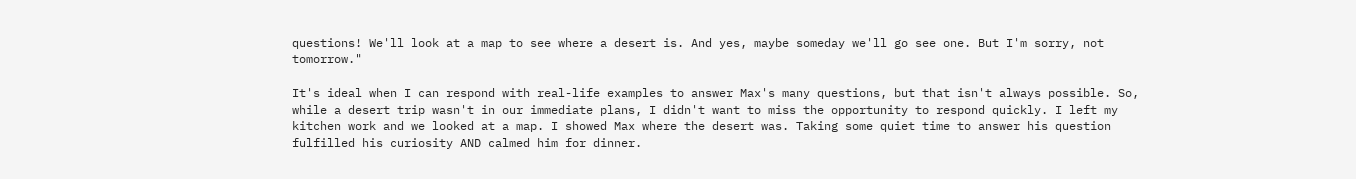questions! We'll look at a map to see where a desert is. And yes, maybe someday we'll go see one. But I'm sorry, not tomorrow."

It's ideal when I can respond with real-life examples to answer Max's many questions, but that isn't always possible. So, while a desert trip wasn't in our immediate plans, I didn't want to miss the opportunity to respond quickly. I left my kitchen work and we looked at a map. I showed Max where the desert was. Taking some quiet time to answer his question fulfilled his curiosity AND calmed him for dinner.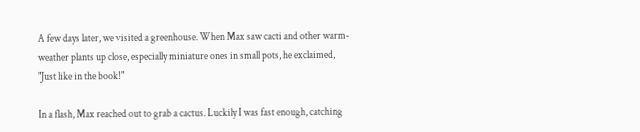A few days later, we visited a greenhouse. When Max saw cacti and other warm-weather plants up close, especially miniature ones in small pots, he exclaimed, "Just like in the book!"

In a flash, Max reached out to grab a cactus. Luckily I was fast enough, catching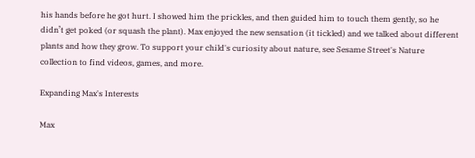his hands before he got hurt. I showed him the prickles, and then guided him to touch them gently, so he didn’t get poked (or squash the plant). Max enjoyed the new sensation (it tickled) and we talked about different plants and how they grow. To support your child's curiosity about nature, see Sesame Street's Nature collection to find videos, games, and more.

Expanding Max's Interests

Max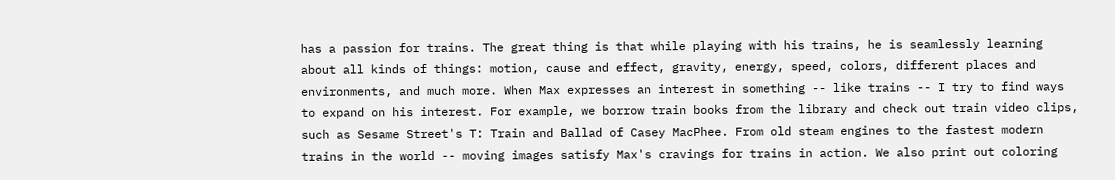has a passion for trains. The great thing is that while playing with his trains, he is seamlessly learning about all kinds of things: motion, cause and effect, gravity, energy, speed, colors, different places and environments, and much more. When Max expresses an interest in something -- like trains -- I try to find ways to expand on his interest. For example, we borrow train books from the library and check out train video clips, such as Sesame Street's T: Train and Ballad of Casey MacPhee. From old steam engines to the fastest modern trains in the world -- moving images satisfy Max's cravings for trains in action. We also print out coloring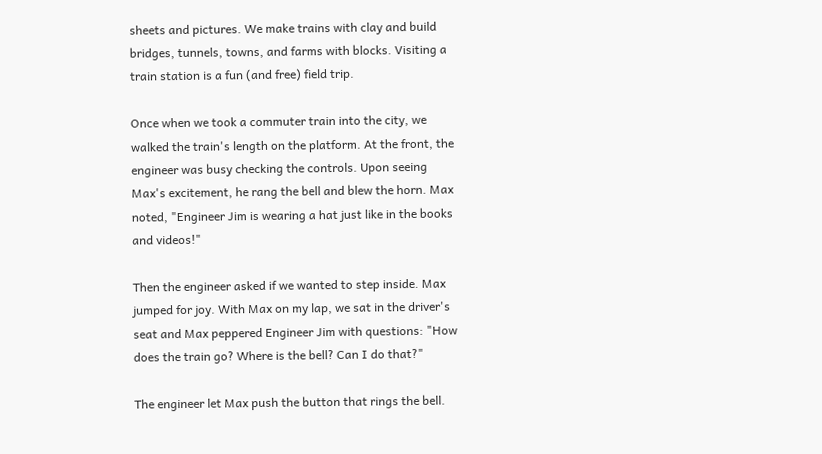sheets and pictures. We make trains with clay and build bridges, tunnels, towns, and farms with blocks. Visiting a train station is a fun (and free) field trip.

Once when we took a commuter train into the city, we walked the train's length on the platform. At the front, the engineer was busy checking the controls. Upon seeing Max's excitement, he rang the bell and blew the horn. Max noted, "Engineer Jim is wearing a hat just like in the books and videos!"

Then the engineer asked if we wanted to step inside. Max jumped for joy. With Max on my lap, we sat in the driver's seat and Max peppered Engineer Jim with questions: "How does the train go? Where is the bell? Can I do that?"

The engineer let Max push the button that rings the bell.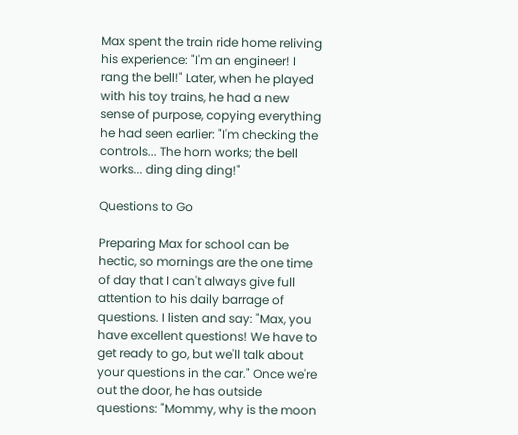Max spent the train ride home reliving his experience: "I'm an engineer! I rang the bell!" Later, when he played with his toy trains, he had a new sense of purpose, copying everything he had seen earlier: "I'm checking the controls... The horn works; the bell works... ding ding ding!"

Questions to Go

Preparing Max for school can be hectic, so mornings are the one time of day that I can't always give full attention to his daily barrage of questions. I listen and say: "Max, you have excellent questions! We have to get ready to go, but we'll talk about your questions in the car." Once we're out the door, he has outside questions: "Mommy, why is the moon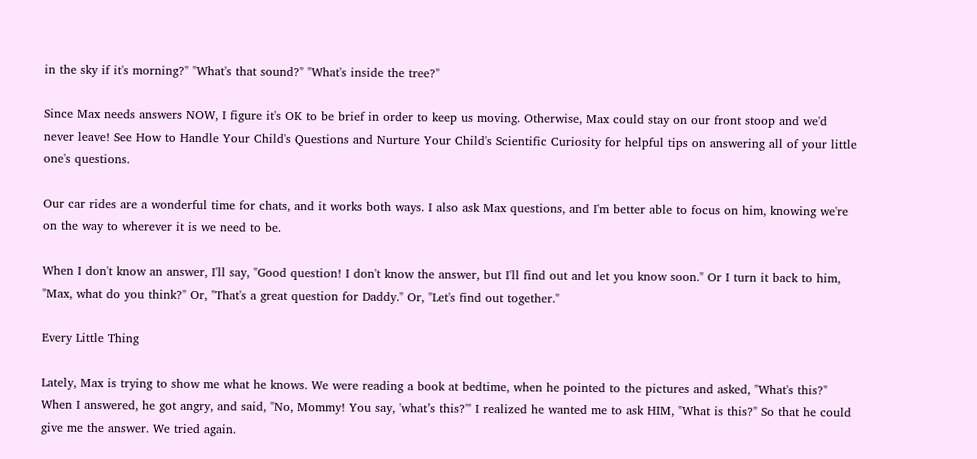in the sky if it's morning?" "What's that sound?" "What's inside the tree?"

Since Max needs answers NOW, I figure it's OK to be brief in order to keep us moving. Otherwise, Max could stay on our front stoop and we'd never leave! See How to Handle Your Child's Questions and Nurture Your Child's Scientific Curiosity for helpful tips on answering all of your little one's questions.

Our car rides are a wonderful time for chats, and it works both ways. I also ask Max questions, and I'm better able to focus on him, knowing we're on the way to wherever it is we need to be.

When I don't know an answer, I'll say, "Good question! I don't know the answer, but I'll find out and let you know soon." Or I turn it back to him, "Max, what do you think?" Or, "That's a great question for Daddy." Or, "Let's find out together."

Every Little Thing

Lately, Max is trying to show me what he knows. We were reading a book at bedtime, when he pointed to the pictures and asked, "What's this?" When I answered, he got angry, and said, "No, Mommy! You say, 'what’s this?'" I realized he wanted me to ask HIM, "What is this?" So that he could give me the answer. We tried again.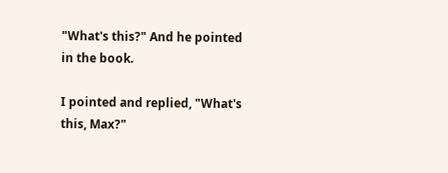"What's this?" And he pointed in the book.

I pointed and replied, "What's this, Max?"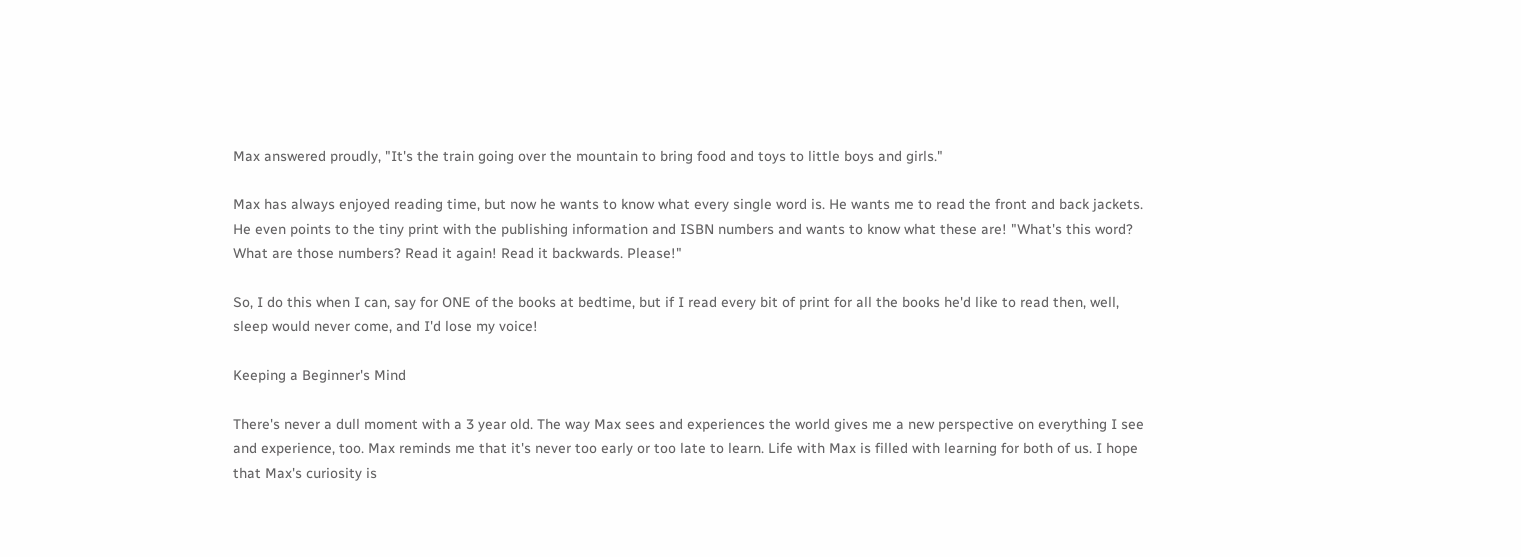Max answered proudly, "It's the train going over the mountain to bring food and toys to little boys and girls."

Max has always enjoyed reading time, but now he wants to know what every single word is. He wants me to read the front and back jackets. He even points to the tiny print with the publishing information and ISBN numbers and wants to know what these are! "What's this word? What are those numbers? Read it again! Read it backwards. Please!"

So, I do this when I can, say for ONE of the books at bedtime, but if I read every bit of print for all the books he'd like to read then, well, sleep would never come, and I'd lose my voice!

Keeping a Beginner's Mind

There's never a dull moment with a 3 year old. The way Max sees and experiences the world gives me a new perspective on everything I see and experience, too. Max reminds me that it's never too early or too late to learn. Life with Max is filled with learning for both of us. I hope that Max's curiosity is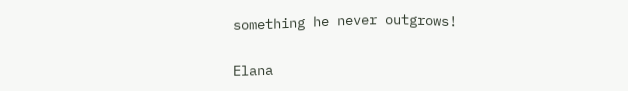something he never outgrows!


Elana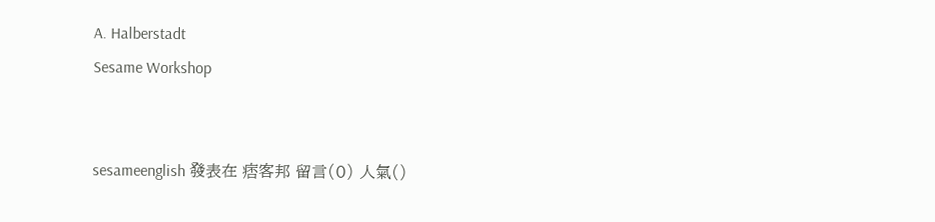A. Halberstadt
Sesame Workshop


sesameenglish 發表在 痞客邦 留言(0) 人氣()